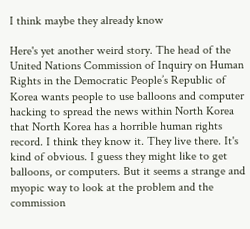I think maybe they already know

Here's yet another weird story. The head of the United Nations Commission of Inquiry on Human Rights in the Democratic People’s Republic of Korea wants people to use balloons and computer hacking to spread the news within North Korea that North Korea has a horrible human rights record. I think they know it. They live there. It's kind of obvious. I guess they might like to get balloons, or computers. But it seems a strange and myopic way to look at the problem and the commission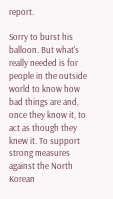report.

Sorry to burst his balloon. But what's really needed is for people in the outside world to know how bad things are and, once they know it, to act as though they knew it. To support strong measures against the North Korean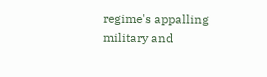regime's appalling military and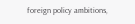foreign policy ambitions,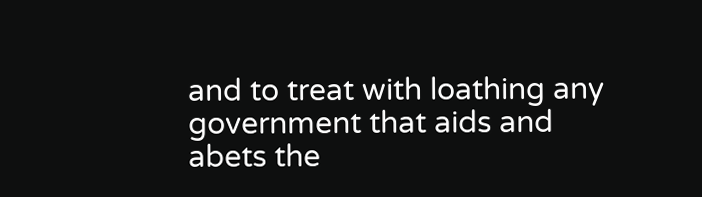and to treat with loathing any government that aids and abets the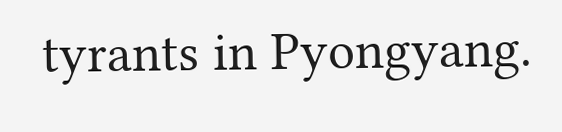tyrants in Pyongyang.